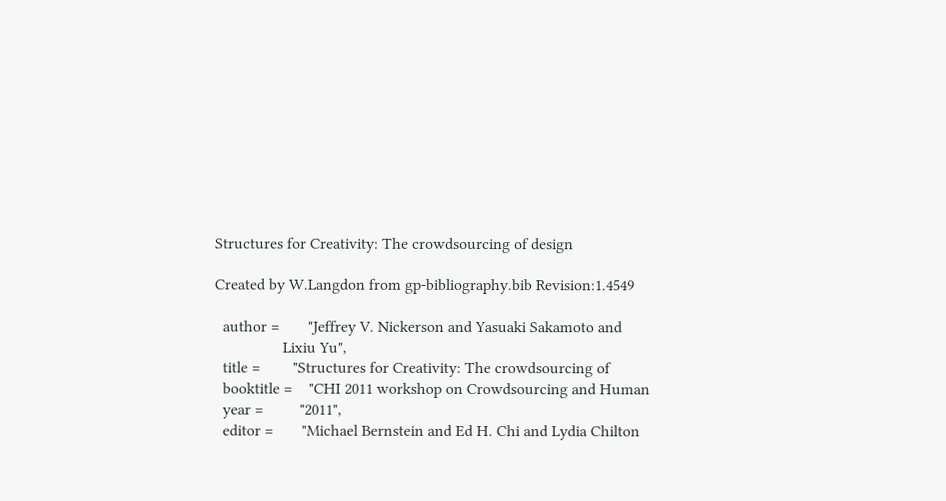Structures for Creativity: The crowdsourcing of design

Created by W.Langdon from gp-bibliography.bib Revision:1.4549

  author =       "Jeffrey V. Nickerson and Yasuaki Sakamoto and
                 Lixiu Yu",
  title =        "Structures for Creativity: The crowdsourcing of
  booktitle =    "CHI 2011 workshop on Crowdsourcing and Human
  year =         "2011",
  editor =       "Michael Bernstein and Ed H. Chi and Lydia Chilton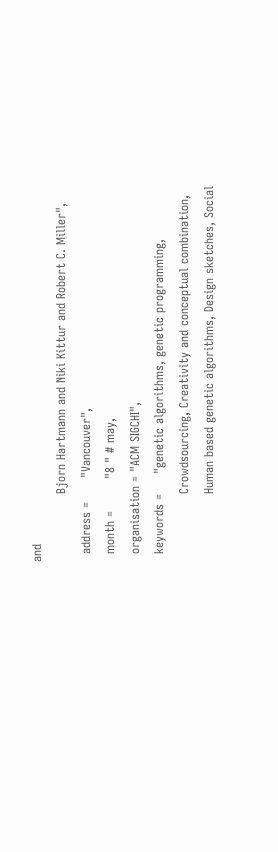and
                 Bjorn Hartmann and Niki Kittur and Robert C. Miller",
  address =      "Vancouver",
  month =        "8 " # may,
  organisation = "ACM SIGCHI",
  keywords =     "genetic algorithms, genetic programming,
                 Crowdsourcing, Creativity and conceptual combination,
                 Human based genetic algorithms, Design sketches, Social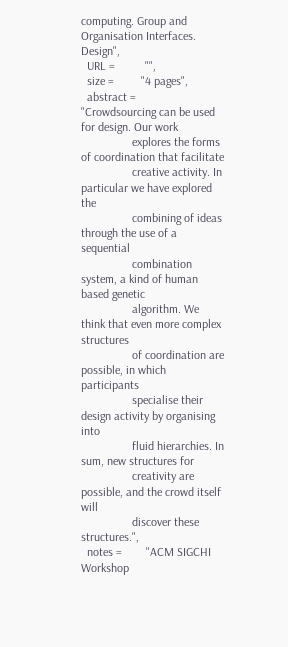computing. Group and Organisation Interfaces. Design",
  URL =          "",
  size =         "4 pages",
  abstract =     "Crowdsourcing can be used for design. Our work
                 explores the forms of coordination that facilitate
                 creative activity. In particular we have explored the
                 combining of ideas through the use of a sequential
                 combination system, a kind of human based genetic
                 algorithm. We think that even more complex structures
                 of coordination are possible, in which participants
                 specialise their design activity by organising into
                 fluid hierarchies. In sum, new structures for
                 creativity are possible, and the crowd itself will
                 discover these structures.",
  notes =        "ACM SIGCHI Workshop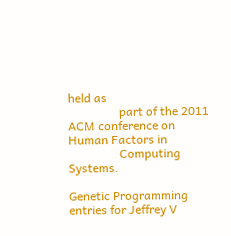held as
                 part of the 2011 ACM conference on Human Factors in
                 Computing Systems.

Genetic Programming entries for Jeffrey V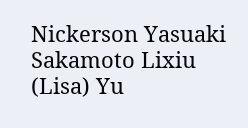Nickerson Yasuaki Sakamoto Lixiu (Lisa) Yu